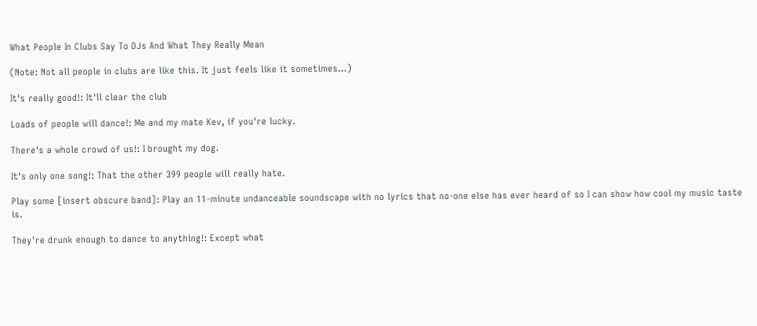What People In Clubs Say To DJs And What They Really Mean

(Note: Not all people in clubs are like this. It just feels like it sometimes...)

It's really good!: It'll clear the club

Loads of people will dance!: Me and my mate Kev, if you're lucky.

There's a whole crowd of us!: I brought my dog.

It's only one song!: That the other 399 people will really hate.

Play some [insert obscure band]: Play an 11-minute undanceable soundscape with no lyrics that no-one else has ever heard of so I can show how cool my music taste is.

They're drunk enough to dance to anything!: Except what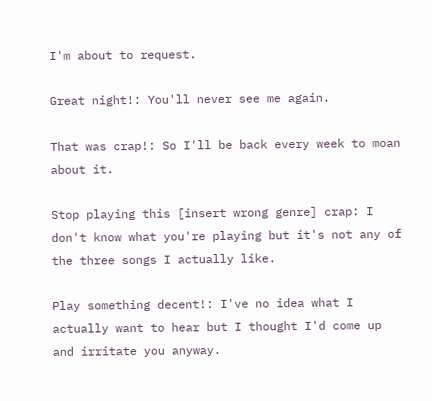I'm about to request.

Great night!: You'll never see me again.

That was crap!: So I'll be back every week to moan about it.

Stop playing this [insert wrong genre] crap: I don't know what you're playing but it's not any of the three songs I actually like.

Play something decent!: I've no idea what I actually want to hear but I thought I'd come up and irritate you anyway.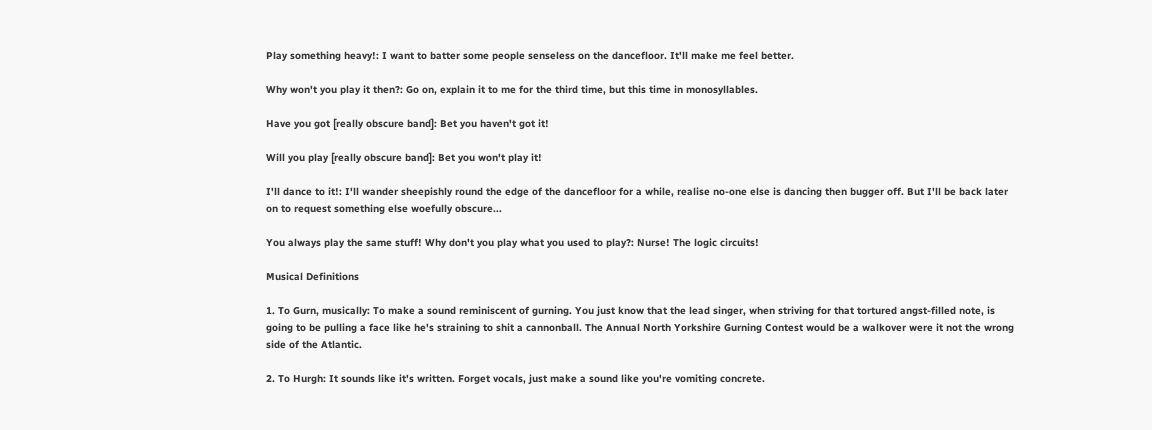Play something heavy!: I want to batter some people senseless on the dancefloor. It'll make me feel better.

Why won't you play it then?: Go on, explain it to me for the third time, but this time in monosyllables.

Have you got [really obscure band]: Bet you haven't got it!

Will you play [really obscure band]: Bet you won't play it!

I'll dance to it!: I'll wander sheepishly round the edge of the dancefloor for a while, realise no-one else is dancing then bugger off. But I'll be back later on to request something else woefully obscure...

You always play the same stuff! Why don't you play what you used to play?: Nurse! The logic circuits!

Musical Definitions

1. To Gurn, musically: To make a sound reminiscent of gurning. You just know that the lead singer, when striving for that tortured angst-filled note, is going to be pulling a face like he's straining to shit a cannonball. The Annual North Yorkshire Gurning Contest would be a walkover were it not the wrong side of the Atlantic.

2. To Hurgh: It sounds like it's written. Forget vocals, just make a sound like you're vomiting concrete.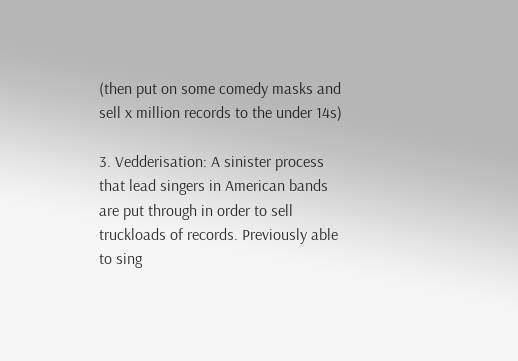(then put on some comedy masks and sell x million records to the under 14s)

3. Vedderisation: A sinister process that lead singers in American bands are put through in order to sell truckloads of records. Previously able to sing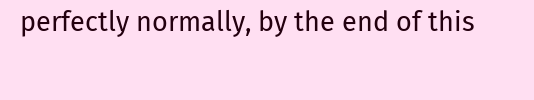perfectly normally, by the end of this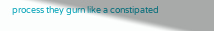process they gurn like a constipated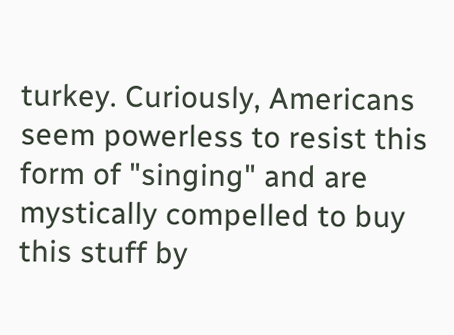turkey. Curiously, Americans seem powerless to resist this form of "singing" and are mystically compelled to buy this stuff by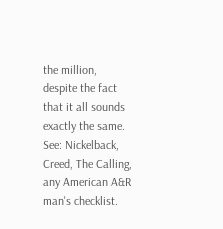the million, despite the fact that it all sounds exactly the same. See: Nickelback, Creed, The Calling, any American A&R man's checklist.